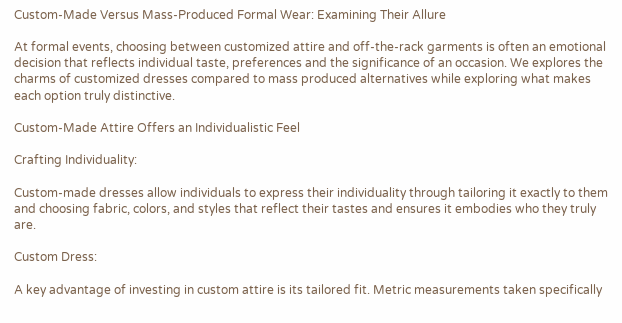Custom-Made Versus Mass-Produced Formal Wear: Examining Their Allure

At formal events, choosing between customized attire and off-the-rack garments is often an emotional decision that reflects individual taste, preferences and the significance of an occasion. We explores the charms of customized dresses compared to mass produced alternatives while exploring what makes each option truly distinctive.

Custom-Made Attire Offers an Individualistic Feel

Crafting Individuality:

Custom-made dresses allow individuals to express their individuality through tailoring it exactly to them and choosing fabric, colors, and styles that reflect their tastes and ensures it embodies who they truly are.

Custom Dress:

A key advantage of investing in custom attire is its tailored fit. Metric measurements taken specifically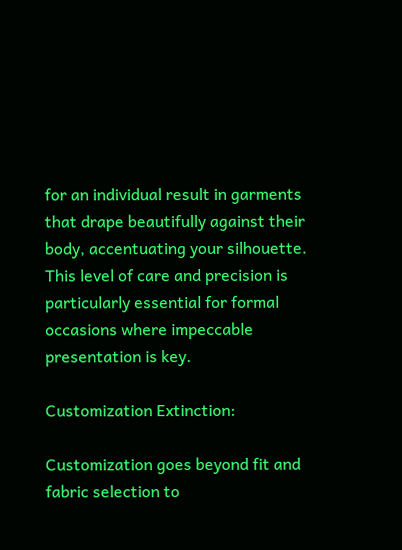for an individual result in garments that drape beautifully against their body, accentuating your silhouette. This level of care and precision is particularly essential for formal occasions where impeccable presentation is key.

Customization Extinction:

Customization goes beyond fit and fabric selection to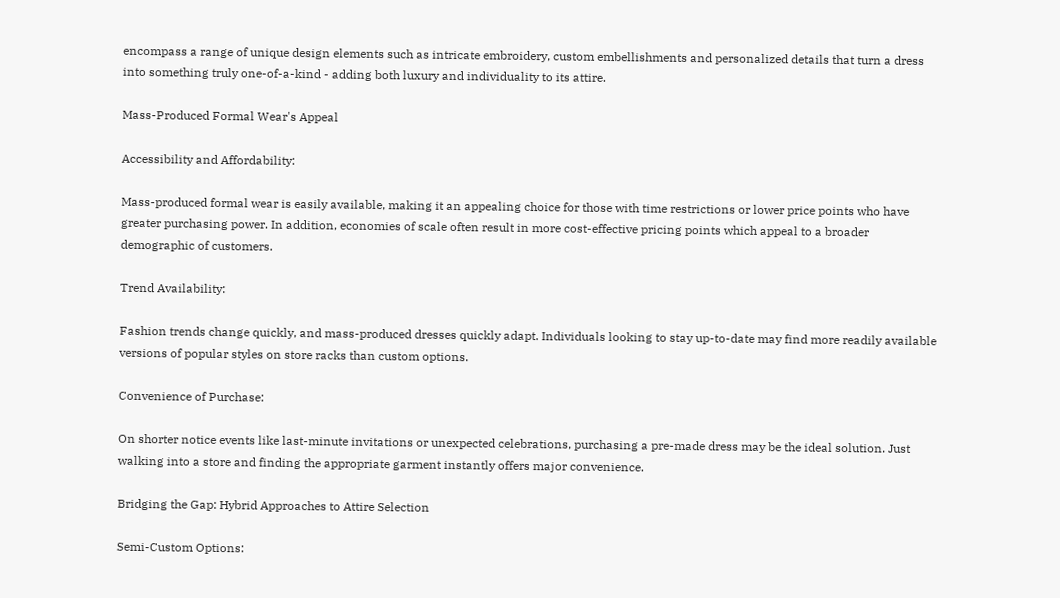encompass a range of unique design elements such as intricate embroidery, custom embellishments and personalized details that turn a dress into something truly one-of-a-kind - adding both luxury and individuality to its attire.

Mass-Produced Formal Wear's Appeal

Accessibility and Affordability:

Mass-produced formal wear is easily available, making it an appealing choice for those with time restrictions or lower price points who have greater purchasing power. In addition, economies of scale often result in more cost-effective pricing points which appeal to a broader demographic of customers.

Trend Availability:

Fashion trends change quickly, and mass-produced dresses quickly adapt. Individuals looking to stay up-to-date may find more readily available versions of popular styles on store racks than custom options.

Convenience of Purchase:

On shorter notice events like last-minute invitations or unexpected celebrations, purchasing a pre-made dress may be the ideal solution. Just walking into a store and finding the appropriate garment instantly offers major convenience.

Bridging the Gap: Hybrid Approaches to Attire Selection

Semi-Custom Options: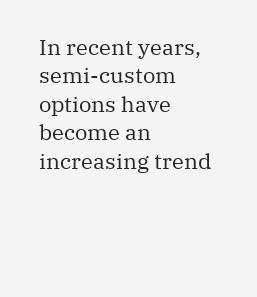In recent years, semi-custom options have become an increasing trend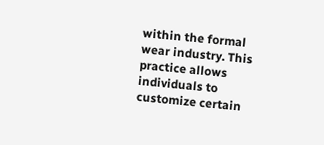within the formal wear industry. This practice allows individuals to customize certain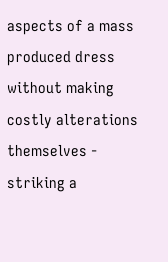aspects of a mass produced dress without making costly alterations themselves - striking a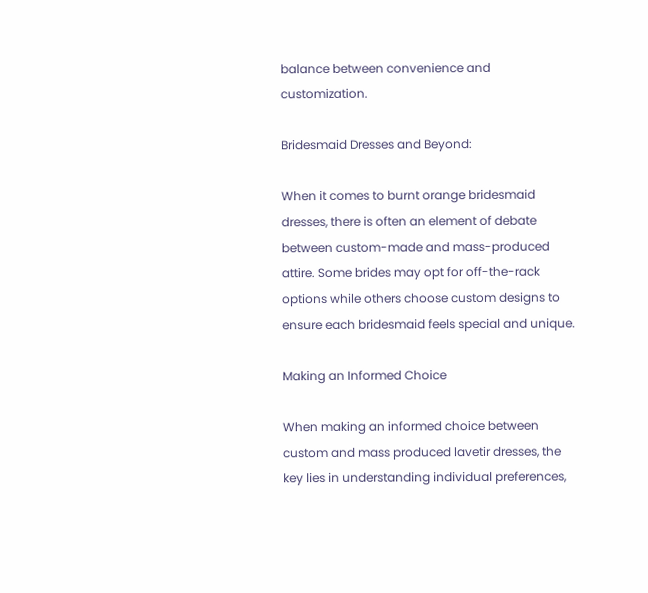balance between convenience and customization.

Bridesmaid Dresses and Beyond:

When it comes to burnt orange bridesmaid dresses, there is often an element of debate between custom-made and mass-produced attire. Some brides may opt for off-the-rack options while others choose custom designs to ensure each bridesmaid feels special and unique.

Making an Informed Choice

When making an informed choice between custom and mass produced lavetir dresses, the key lies in understanding individual preferences,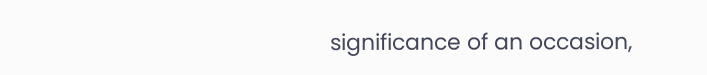significance of an occasion,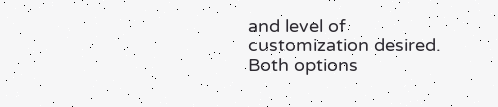and level of customization desired. Both options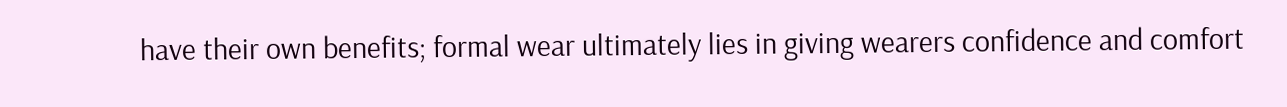have their own benefits; formal wear ultimately lies in giving wearers confidence and comfort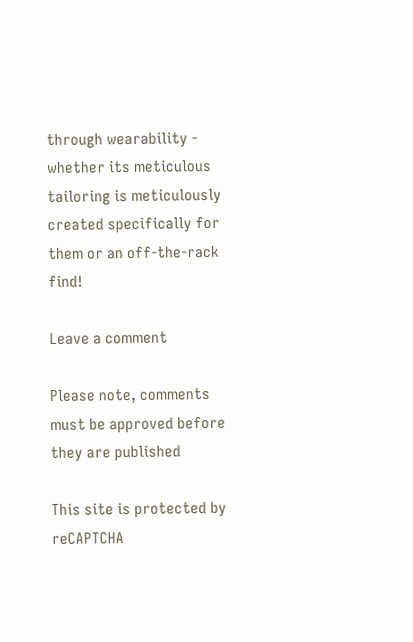through wearability - whether its meticulous tailoring is meticulously created specifically for them or an off-the-rack find!

Leave a comment

Please note, comments must be approved before they are published

This site is protected by reCAPTCHA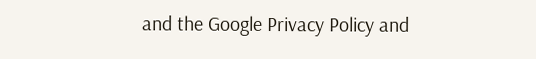and the Google Privacy Policy and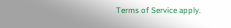Terms of Service apply.